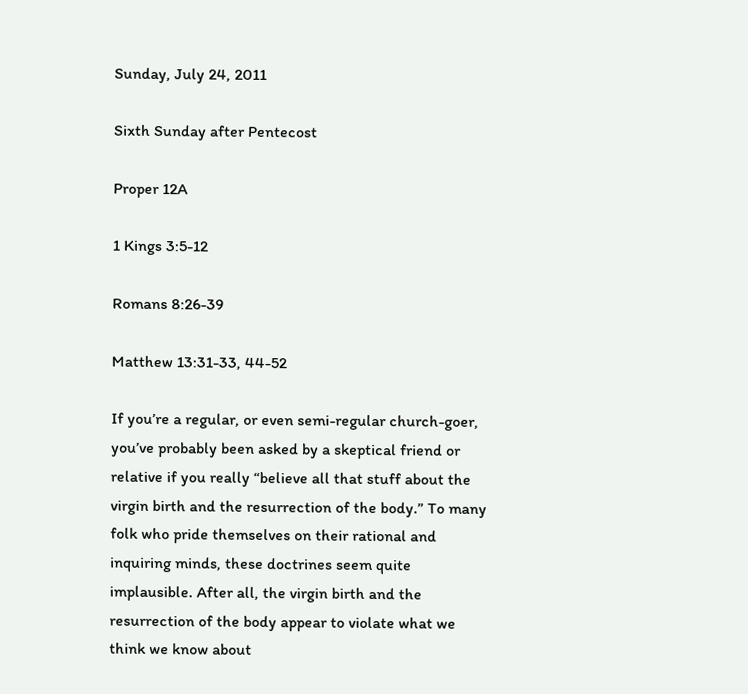Sunday, July 24, 2011

Sixth Sunday after Pentecost

Proper 12A

1 Kings 3:5-12

Romans 8:26-39

Matthew 13:31-33, 44-52

If you’re a regular, or even semi-regular church-goer, you’ve probably been asked by a skeptical friend or relative if you really “believe all that stuff about the virgin birth and the resurrection of the body.” To many folk who pride themselves on their rational and inquiring minds, these doctrines seem quite implausible. After all, the virgin birth and the resurrection of the body appear to violate what we think we know about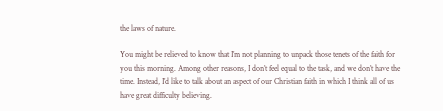the laws of nature.

You might be relieved to know that I’m not planning to unpack those tenets of the faith for you this morning. Among other reasons, I don’t feel equal to the task, and we don’t have the time. Instead, I’d like to talk about an aspect of our Christian faith in which I think all of us have great difficulty believing.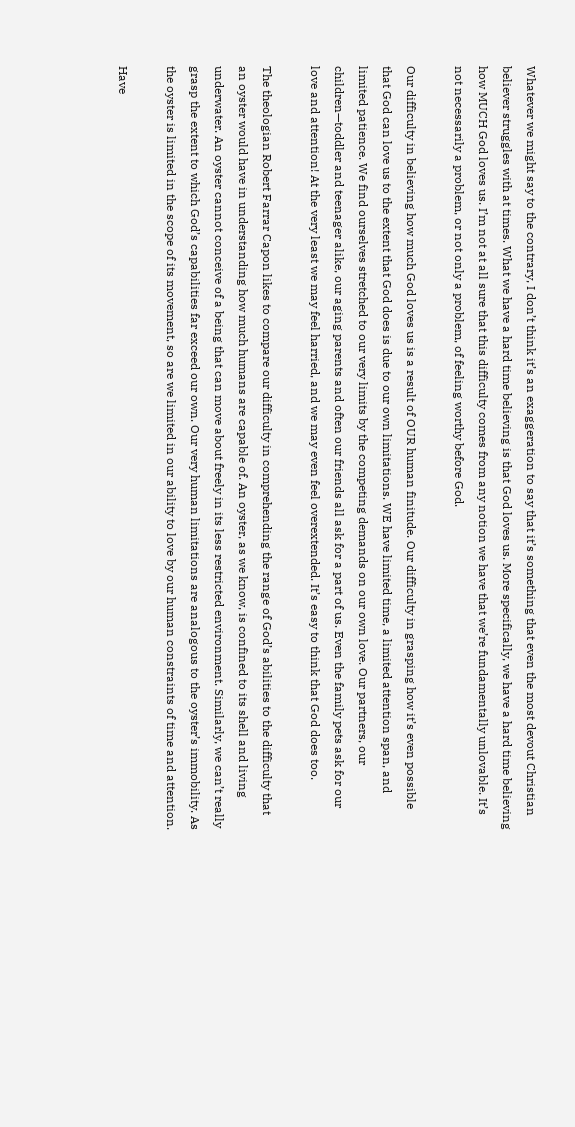Whatever we might say to the contrary, I don’t think it’s an exaggeration to say that it’s something that even the most devout Christian believer struggles with at times. What we have a hard time believing is that God loves us. More specifically, we have a hard time believing how MUCH God loves us. I’m not at all sure that this difficulty comes from any notion we have that we’re fundamentally unlovable. It’s not necessarily a problem, or not only a problem, of feeling worthy before God.

Our difficulty in believing how much God loves us is a result of OUR human finitude. Our difficulty in grasping how it’s even possible that God can love us to the extent that God does is due to our own limitations. WE have limited time, a limited attention span, and limited patience. We find ourselves stretched to our very limits by the competing demands on our own love. Our partners, our children—toddler and teenager alike, our aging parents and often our friends all ask for a part of us. Even the family pets ask for our love and attention! At the very least we may feel harried, and we may even feel overextended. It’s easy to think that God does too.

The theologian Robert Farrar Capon likes to compare our difficulty in comprehending the range of God’s abilities to the difficulty that an oyster would have in understanding how much humans are capable of. An oyster, as we know, is confined to its shell and living underwater. An oyster cannot conceive of a being that can move about freely in its less restricted environment. Similarly, we can’t really grasp the extent to which God’s capabilities far exceed our own. Our very human limitations are analogous to the oyster’s immobility. As the oyster is limited in the scope of its movement, so are we limited in our ability to love by our human constraints of time and attention.

Have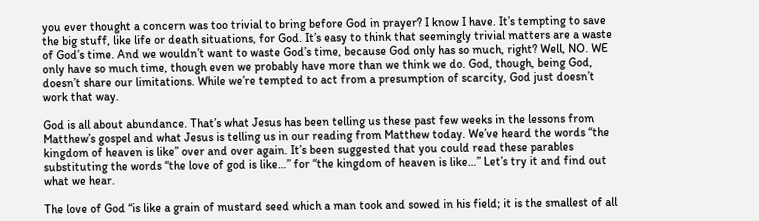you ever thought a concern was too trivial to bring before God in prayer? I know I have. It’s tempting to save the big stuff, like life or death situations, for God. It’s easy to think that seemingly trivial matters are a waste of God’s time. And we wouldn’t want to waste God’s time, because God only has so much, right? Well, NO. WE only have so much time, though even we probably have more than we think we do. God, though, being God, doesn’t share our limitations. While we’re tempted to act from a presumption of scarcity, God just doesn’t work that way.

God is all about abundance. That’s what Jesus has been telling us these past few weeks in the lessons from Matthew’s gospel and what Jesus is telling us in our reading from Matthew today. We’ve heard the words “the kingdom of heaven is like” over and over again. It’s been suggested that you could read these parables substituting the words “the love of god is like…” for “the kingdom of heaven is like…” Let’s try it and find out what we hear.

The love of God “is like a grain of mustard seed which a man took and sowed in his field; it is the smallest of all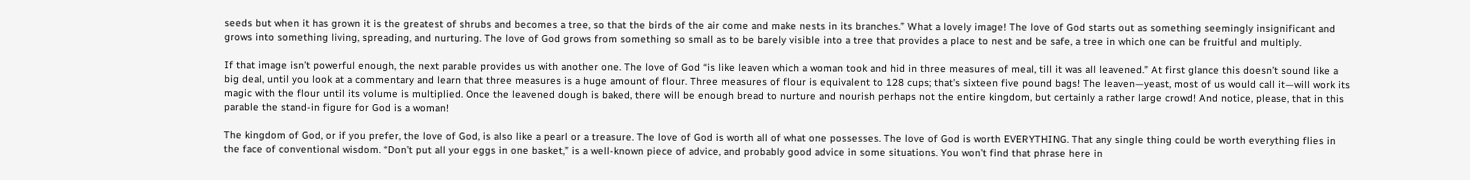seeds but when it has grown it is the greatest of shrubs and becomes a tree, so that the birds of the air come and make nests in its branches.” What a lovely image! The love of God starts out as something seemingly insignificant and grows into something living, spreading, and nurturing. The love of God grows from something so small as to be barely visible into a tree that provides a place to nest and be safe, a tree in which one can be fruitful and multiply.

If that image isn’t powerful enough, the next parable provides us with another one. The love of God “is like leaven which a woman took and hid in three measures of meal, till it was all leavened.” At first glance this doesn’t sound like a big deal, until you look at a commentary and learn that three measures is a huge amount of flour. Three measures of flour is equivalent to 128 cups; that’s sixteen five pound bags! The leaven—yeast, most of us would call it—will work its magic with the flour until its volume is multiplied. Once the leavened dough is baked, there will be enough bread to nurture and nourish perhaps not the entire kingdom, but certainly a rather large crowd! And notice, please, that in this parable the stand-in figure for God is a woman!

The kingdom of God, or if you prefer, the love of God, is also like a pearl or a treasure. The love of God is worth all of what one possesses. The love of God is worth EVERYTHING. That any single thing could be worth everything flies in the face of conventional wisdom. “Don’t put all your eggs in one basket,” is a well-known piece of advice, and probably good advice in some situations. You won’t find that phrase here in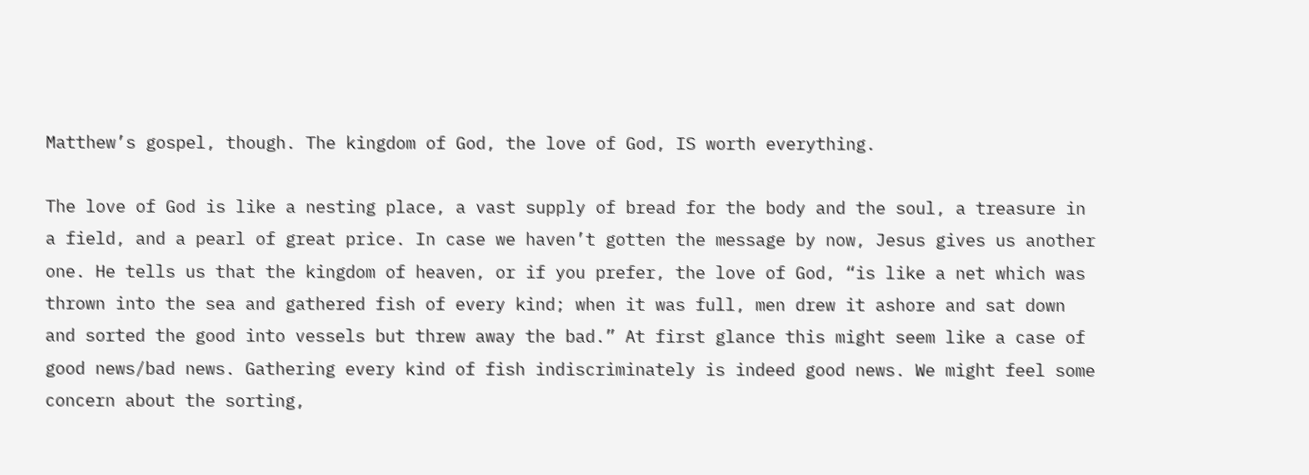Matthew’s gospel, though. The kingdom of God, the love of God, IS worth everything.

The love of God is like a nesting place, a vast supply of bread for the body and the soul, a treasure in a field, and a pearl of great price. In case we haven’t gotten the message by now, Jesus gives us another one. He tells us that the kingdom of heaven, or if you prefer, the love of God, “is like a net which was thrown into the sea and gathered fish of every kind; when it was full, men drew it ashore and sat down and sorted the good into vessels but threw away the bad.” At first glance this might seem like a case of good news/bad news. Gathering every kind of fish indiscriminately is indeed good news. We might feel some concern about the sorting,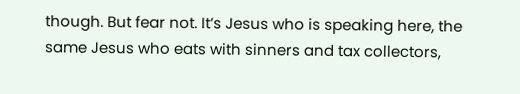though. But fear not. It’s Jesus who is speaking here, the same Jesus who eats with sinners and tax collectors,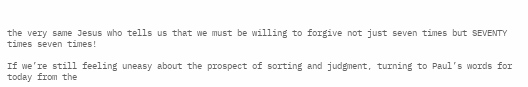the very same Jesus who tells us that we must be willing to forgive not just seven times but SEVENTY times seven times!

If we’re still feeling uneasy about the prospect of sorting and judgment, turning to Paul’s words for today from the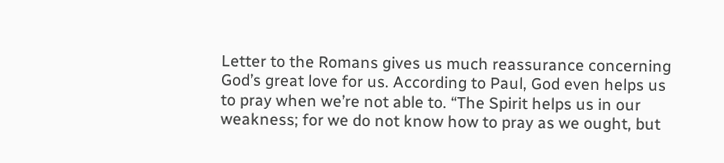Letter to the Romans gives us much reassurance concerning God’s great love for us. According to Paul, God even helps us to pray when we’re not able to. “The Spirit helps us in our weakness; for we do not know how to pray as we ought, but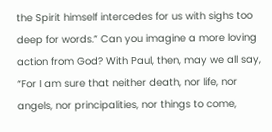the Spirit himself intercedes for us with sighs too deep for words.” Can you imagine a more loving action from God? With Paul, then, may we all say, “For I am sure that neither death, nor life, nor angels, nor principalities, nor things to come,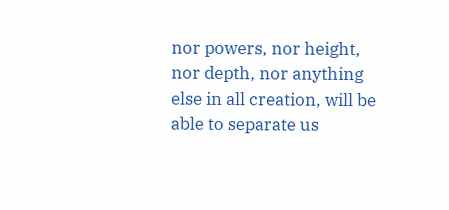nor powers, nor height, nor depth, nor anything else in all creation, will be able to separate us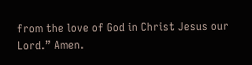from the love of God in Christ Jesus our Lord.” Amen.